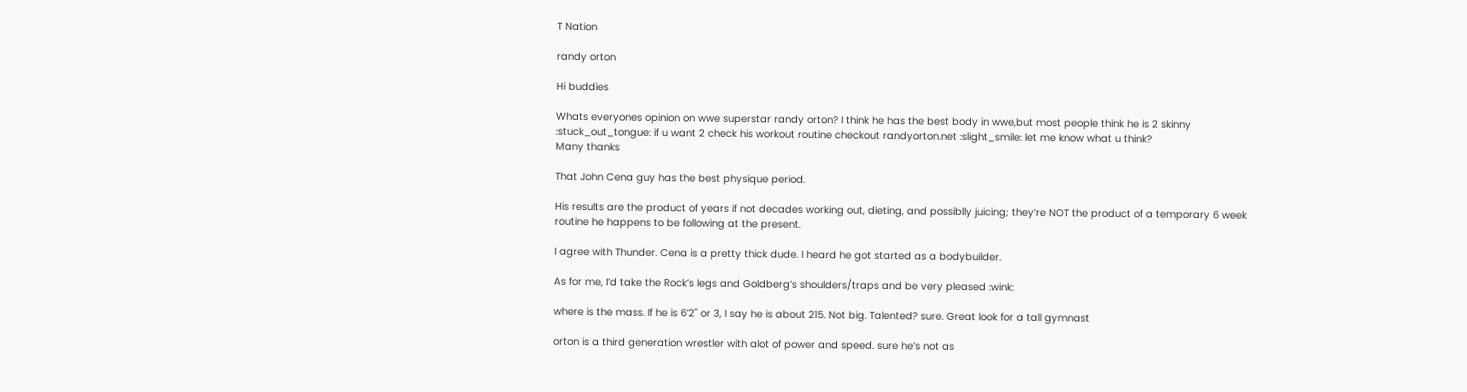T Nation

randy orton

Hi buddies

Whats everyones opinion on wwe superstar randy orton? I think he has the best body in wwe,but most people think he is 2 skinny :stuck_out_tongue: if u want 2 check his workout routine checkout randyorton.net :slight_smile: let me know what u think?
Many thanks

That John Cena guy has the best physique period.

His results are the product of years if not decades working out, dieting, and possiblly juicing; they’re NOT the product of a temporary 6 week routine he happens to be following at the present.

I agree with Thunder. Cena is a pretty thick dude. I heard he got started as a bodybuilder.

As for me, I’d take the Rock’s legs and Goldberg’s shoulders/traps and be very pleased :wink:

where is the mass. If he is 6’2" or 3, I say he is about 215. Not big. Talented? sure. Great look for a tall gymnast

orton is a third generation wrestler with alot of power and speed. sure he’s not as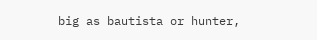big as bautista or hunter,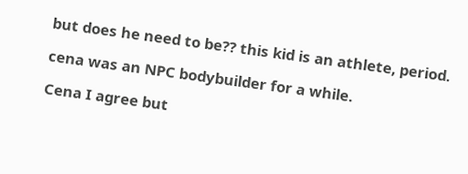but does he need to be?? this kid is an athlete, period.

cena was an NPC bodybuilder for a while.

Cena I agree but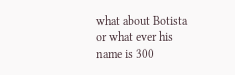what about Botista or what ever his name is 300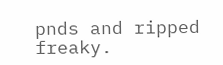pnds and ripped freaky.